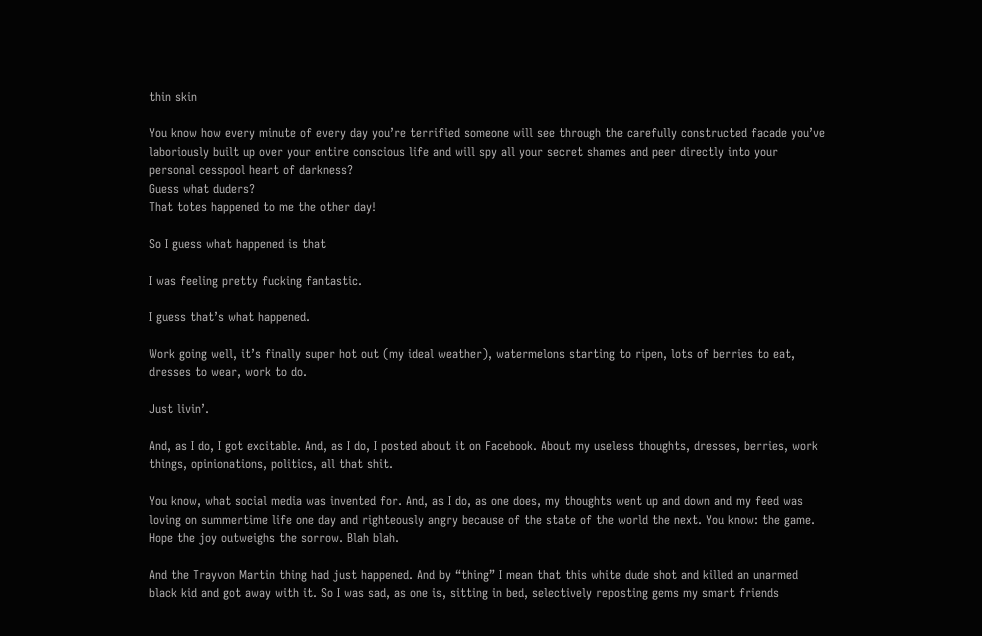thin skin

You know how every minute of every day you’re terrified someone will see through the carefully constructed facade you’ve laboriously built up over your entire conscious life and will spy all your secret shames and peer directly into your personal cesspool heart of darkness?
Guess what duders?
That totes happened to me the other day!

So I guess what happened is that

I was feeling pretty fucking fantastic.

I guess that’s what happened.

Work going well, it’s finally super hot out (my ideal weather), watermelons starting to ripen, lots of berries to eat, dresses to wear, work to do.

Just livin’.

And, as I do, I got excitable. And, as I do, I posted about it on Facebook. About my useless thoughts, dresses, berries, work things, opinionations, politics, all that shit.

You know, what social media was invented for. And, as I do, as one does, my thoughts went up and down and my feed was loving on summertime life one day and righteously angry because of the state of the world the next. You know: the game. Hope the joy outweighs the sorrow. Blah blah.

And the Trayvon Martin thing had just happened. And by “thing” I mean that this white dude shot and killed an unarmed black kid and got away with it. So I was sad, as one is, sitting in bed, selectively reposting gems my smart friends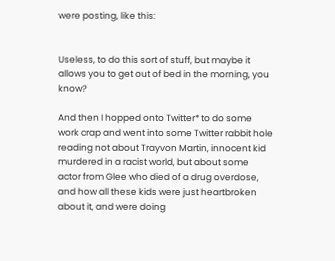were posting, like this:


Useless, to do this sort of stuff, but maybe it allows you to get out of bed in the morning, you know?

And then I hopped onto Twitter* to do some work crap and went into some Twitter rabbit hole reading not about Trayvon Martin, innocent kid murdered in a racist world, but about some actor from Glee who died of a drug overdose, and how all these kids were just heartbroken about it, and were doing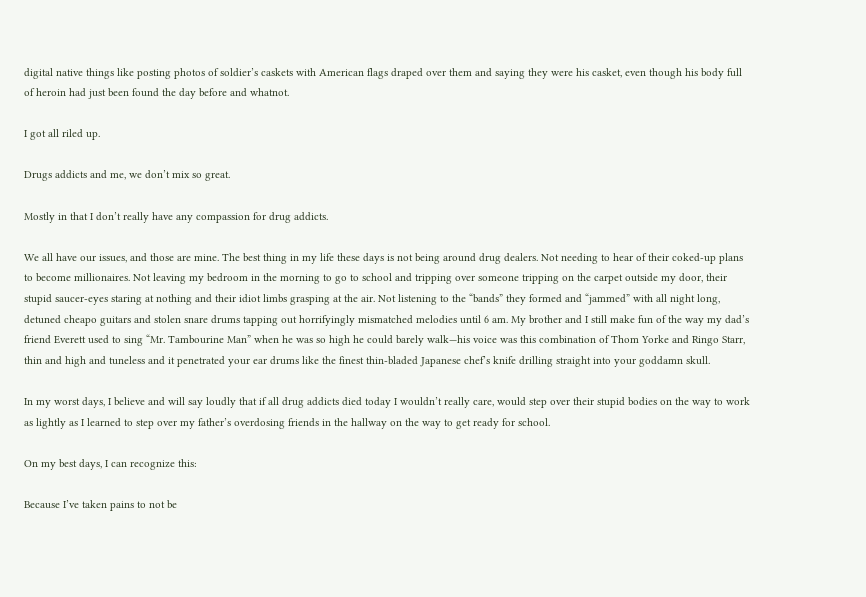digital native things like posting photos of soldier’s caskets with American flags draped over them and saying they were his casket, even though his body full of heroin had just been found the day before and whatnot.

I got all riled up.

Drugs addicts and me, we don’t mix so great.

Mostly in that I don’t really have any compassion for drug addicts.

We all have our issues, and those are mine. The best thing in my life these days is not being around drug dealers. Not needing to hear of their coked-up plans to become millionaires. Not leaving my bedroom in the morning to go to school and tripping over someone tripping on the carpet outside my door, their stupid saucer-eyes staring at nothing and their idiot limbs grasping at the air. Not listening to the “bands” they formed and “jammed” with all night long, detuned cheapo guitars and stolen snare drums tapping out horrifyingly mismatched melodies until 6 am. My brother and I still make fun of the way my dad’s friend Everett used to sing “Mr. Tambourine Man” when he was so high he could barely walk—his voice was this combination of Thom Yorke and Ringo Starr, thin and high and tuneless and it penetrated your ear drums like the finest thin-bladed Japanese chef’s knife drilling straight into your goddamn skull.

In my worst days, I believe and will say loudly that if all drug addicts died today I wouldn’t really care, would step over their stupid bodies on the way to work as lightly as I learned to step over my father’s overdosing friends in the hallway on the way to get ready for school.

On my best days, I can recognize this:

Because I’ve taken pains to not be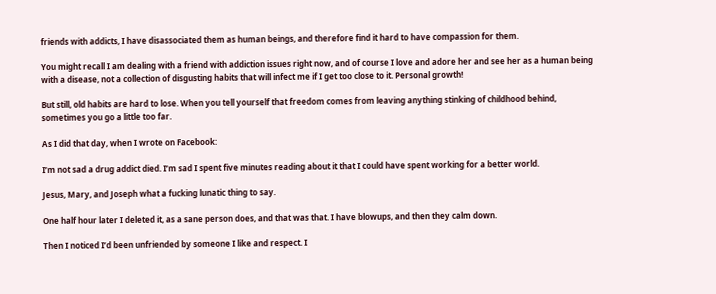friends with addicts, I have disassociated them as human beings, and therefore find it hard to have compassion for them.

You might recall I am dealing with a friend with addiction issues right now, and of course I love and adore her and see her as a human being with a disease, not a collection of disgusting habits that will infect me if I get too close to it. Personal growth!

But still, old habits are hard to lose. When you tell yourself that freedom comes from leaving anything stinking of childhood behind, sometimes you go a little too far.

As I did that day, when I wrote on Facebook:

I’m not sad a drug addict died. I’m sad I spent five minutes reading about it that I could have spent working for a better world.

Jesus, Mary, and Joseph what a fucking lunatic thing to say.

One half hour later I deleted it, as a sane person does, and that was that. I have blowups, and then they calm down.

Then I noticed I’d been unfriended by someone I like and respect. I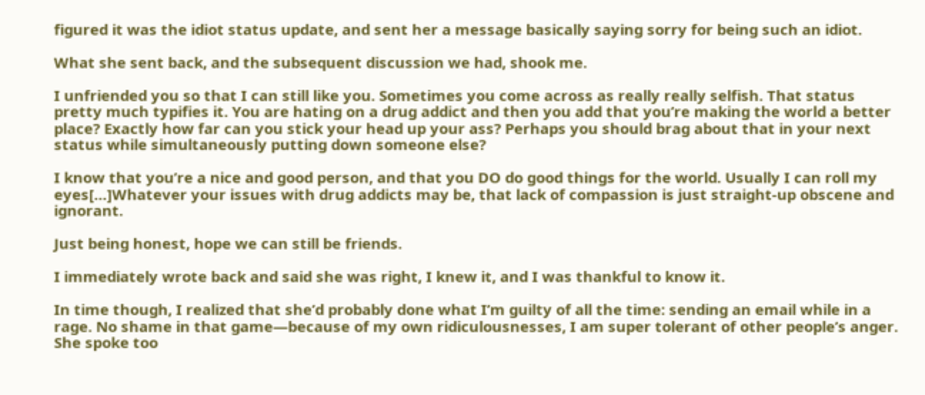figured it was the idiot status update, and sent her a message basically saying sorry for being such an idiot.

What she sent back, and the subsequent discussion we had, shook me.

I unfriended you so that I can still like you. Sometimes you come across as really really selfish. That status pretty much typifies it. You are hating on a drug addict and then you add that you’re making the world a better place? Exactly how far can you stick your head up your ass? Perhaps you should brag about that in your next status while simultaneously putting down someone else?

I know that you’re a nice and good person, and that you DO do good things for the world. Usually I can roll my eyes[…]Whatever your issues with drug addicts may be, that lack of compassion is just straight-up obscene and ignorant.

Just being honest, hope we can still be friends.

I immediately wrote back and said she was right, I knew it, and I was thankful to know it.

In time though, I realized that she’d probably done what I’m guilty of all the time: sending an email while in a rage. No shame in that game—because of my own ridiculousnesses, I am super tolerant of other people’s anger. She spoke too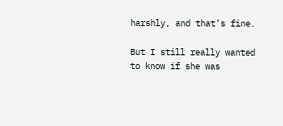harshly, and that’s fine.

But I still really wanted to know if she was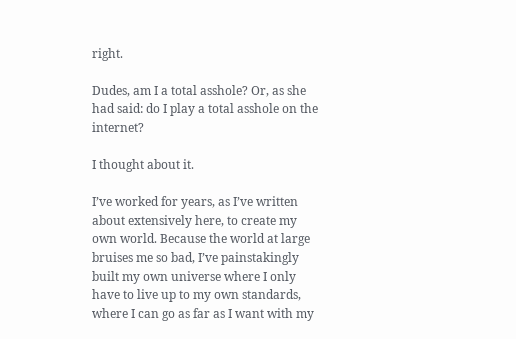right.

Dudes, am I a total asshole? Or, as she had said: do I play a total asshole on the internet?

I thought about it.

I’ve worked for years, as I’ve written about extensively here, to create my own world. Because the world at large bruises me so bad, I’ve painstakingly built my own universe where I only have to live up to my own standards, where I can go as far as I want with my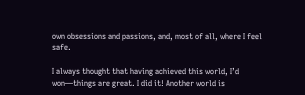own obsessions and passions, and, most of all, where I feel safe.

I always thought that having achieved this world, I’d won—things are great. I did it! Another world is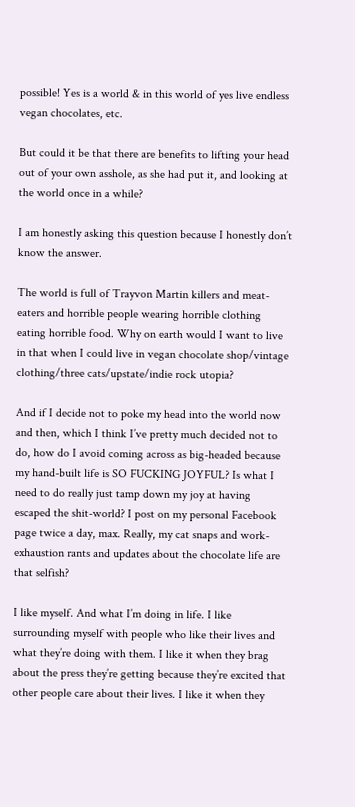possible! Yes is a world & in this world of yes live endless vegan chocolates, etc.

But could it be that there are benefits to lifting your head out of your own asshole, as she had put it, and looking at the world once in a while?

I am honestly asking this question because I honestly don’t know the answer.

The world is full of Trayvon Martin killers and meat-eaters and horrible people wearing horrible clothing eating horrible food. Why on earth would I want to live in that when I could live in vegan chocolate shop/vintage clothing/three cats/upstate/indie rock utopia?

And if I decide not to poke my head into the world now and then, which I think I’ve pretty much decided not to do, how do I avoid coming across as big-headed because my hand-built life is SO FUCKING JOYFUL? Is what I need to do really just tamp down my joy at having escaped the shit-world? I post on my personal Facebook page twice a day, max. Really, my cat snaps and work-exhaustion rants and updates about the chocolate life are that selfish?

I like myself. And what I’m doing in life. I like surrounding myself with people who like their lives and what they’re doing with them. I like it when they brag about the press they’re getting because they’re excited that other people care about their lives. I like it when they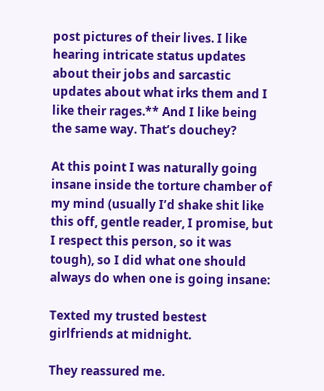post pictures of their lives. I like hearing intricate status updates about their jobs and sarcastic updates about what irks them and I like their rages.** And I like being the same way. That’s douchey?

At this point I was naturally going insane inside the torture chamber of my mind (usually I’d shake shit like this off, gentle reader, I promise, but I respect this person, so it was tough), so I did what one should always do when one is going insane:

Texted my trusted bestest girlfriends at midnight.

They reassured me.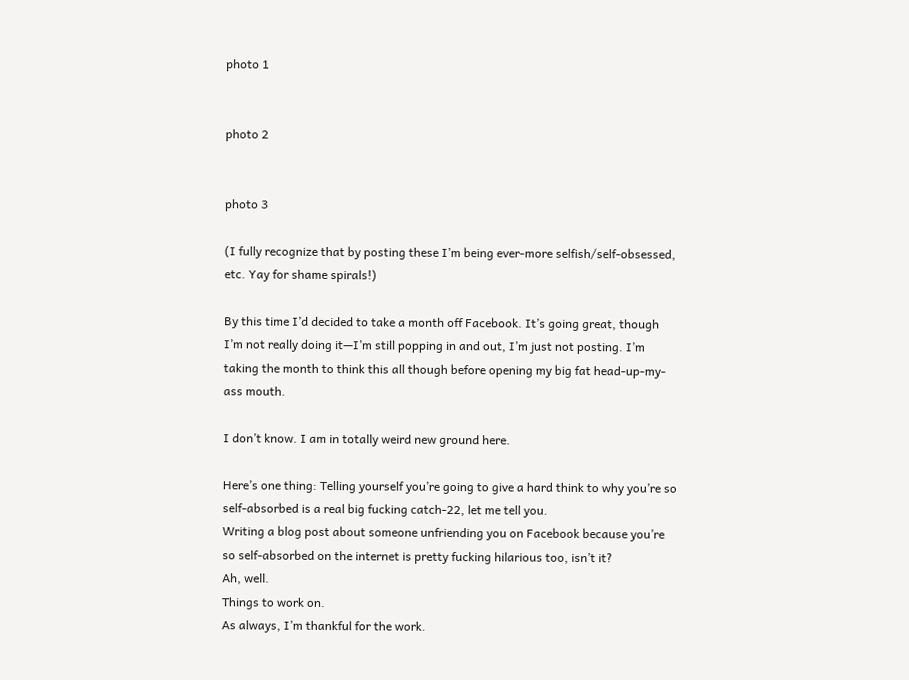photo 1


photo 2


photo 3

(I fully recognize that by posting these I’m being ever-more selfish/self-obsessed, etc. Yay for shame spirals!)

By this time I’d decided to take a month off Facebook. It’s going great, though I’m not really doing it—I’m still popping in and out, I’m just not posting. I’m taking the month to think this all though before opening my big fat head-up-my-ass mouth.

I don’t know. I am in totally weird new ground here.

Here’s one thing: Telling yourself you’re going to give a hard think to why you’re so self-absorbed is a real big fucking catch-22, let me tell you.
Writing a blog post about someone unfriending you on Facebook because you’re so self-absorbed on the internet is pretty fucking hilarious too, isn’t it?
Ah, well.
Things to work on.
As always, I’m thankful for the work.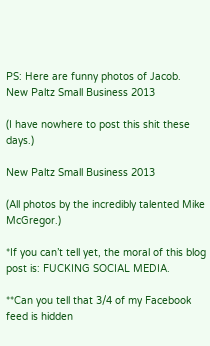PS: Here are funny photos of Jacob.
New Paltz Small Business 2013

(I have nowhere to post this shit these days.)

New Paltz Small Business 2013

(All photos by the incredibly talented Mike McGregor.)

*If you can’t tell yet, the moral of this blog post is: FUCKING SOCIAL MEDIA.

**Can you tell that 3/4 of my Facebook feed is hidden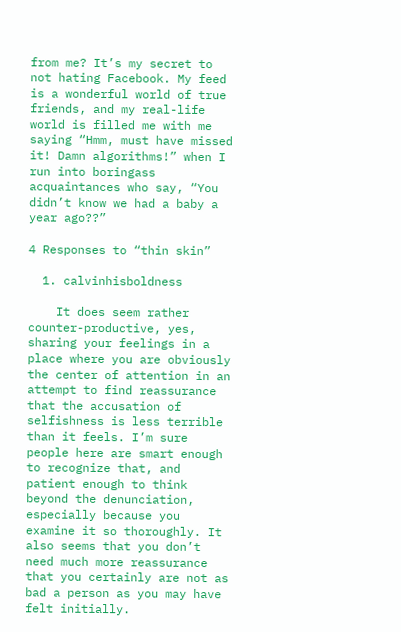from me? It’s my secret to not hating Facebook. My feed is a wonderful world of true friends, and my real-life world is filled me with me saying “Hmm, must have missed it! Damn algorithms!” when I run into boringass acquaintances who say, “You didn’t know we had a baby a year ago??”

4 Responses to “thin skin”

  1. calvinhisboldness

    It does seem rather counter-productive, yes, sharing your feelings in a place where you are obviously the center of attention in an attempt to find reassurance that the accusation of selfishness is less terrible than it feels. I’m sure people here are smart enough to recognize that, and patient enough to think beyond the denunciation, especially because you examine it so thoroughly. It also seems that you don’t need much more reassurance that you certainly are not as bad a person as you may have felt initially.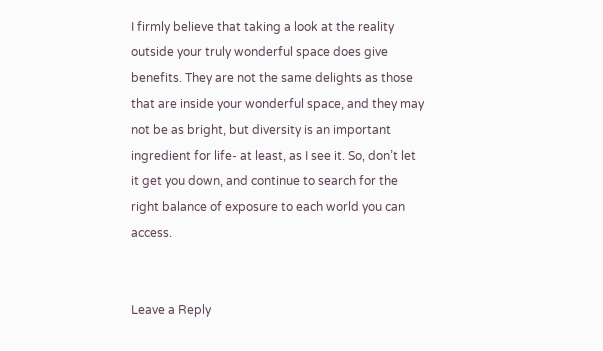I firmly believe that taking a look at the reality outside your truly wonderful space does give benefits. They are not the same delights as those that are inside your wonderful space, and they may not be as bright, but diversity is an important ingredient for life- at least, as I see it. So, don’t let it get you down, and continue to search for the right balance of exposure to each world you can access.


Leave a Reply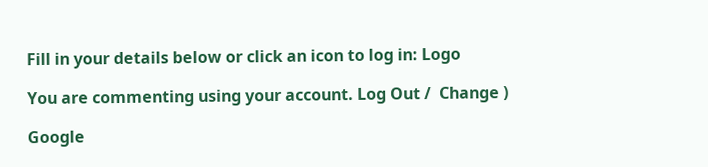Fill in your details below or click an icon to log in: Logo

You are commenting using your account. Log Out /  Change )

Google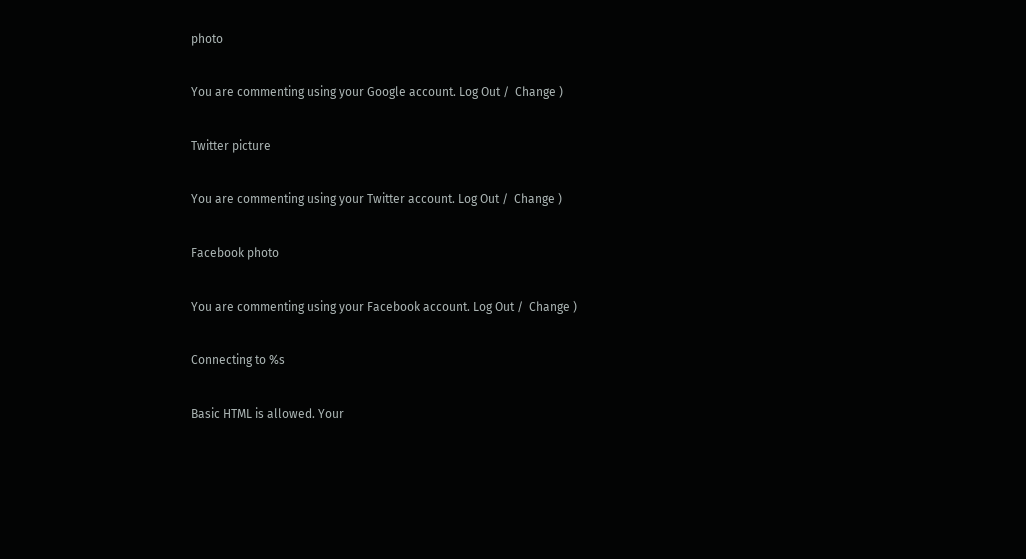photo

You are commenting using your Google account. Log Out /  Change )

Twitter picture

You are commenting using your Twitter account. Log Out /  Change )

Facebook photo

You are commenting using your Facebook account. Log Out /  Change )

Connecting to %s

Basic HTML is allowed. Your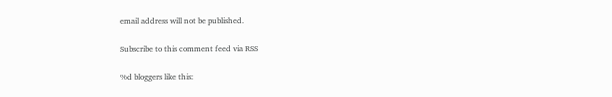email address will not be published.

Subscribe to this comment feed via RSS

%d bloggers like this: